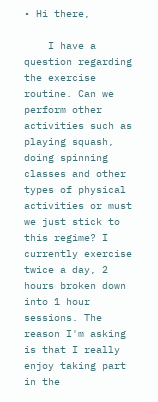• Hi there,

    I have a question regarding the exercise routine. Can we perform other activities such as playing squash, doing spinning classes and other types of physical activities or must we just stick to this regime? I currently exercise twice a day, 2 hours broken down into 1 hour sessions. The reason I'm asking is that I really enjoy taking part in the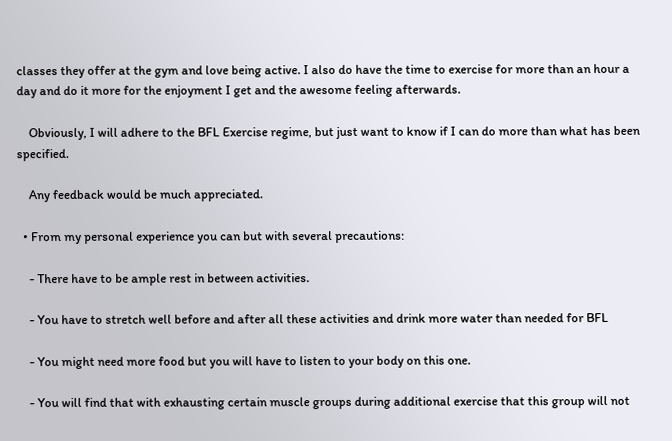classes they offer at the gym and love being active. I also do have the time to exercise for more than an hour a day and do it more for the enjoyment I get and the awesome feeling afterwards.

    Obviously, I will adhere to the BFL Exercise regime, but just want to know if I can do more than what has been specified.

    Any feedback would be much appreciated.

  • From my personal experience you can but with several precautions:

    - There have to be ample rest in between activities.

    - You have to stretch well before and after all these activities and drink more water than needed for BFL

    - You might need more food but you will have to listen to your body on this one.

    - You will find that with exhausting certain muscle groups during additional exercise that this group will not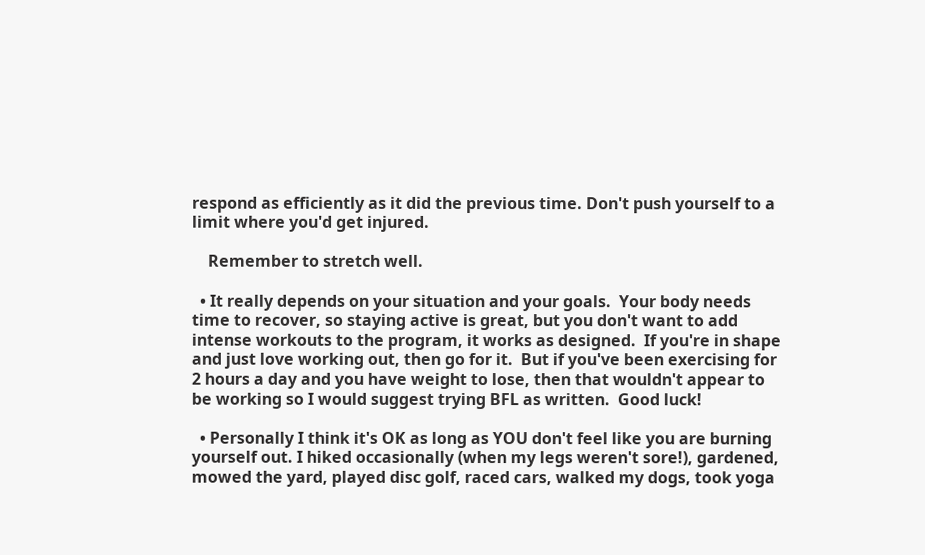respond as efficiently as it did the previous time. Don't push yourself to a limit where you'd get injured.

    Remember to stretch well.

  • It really depends on your situation and your goals.  Your body needs time to recover, so staying active is great, but you don't want to add intense workouts to the program, it works as designed.  If you're in shape and just love working out, then go for it.  But if you've been exercising for 2 hours a day and you have weight to lose, then that wouldn't appear to be working so I would suggest trying BFL as written.  Good luck!

  • Personally I think it's OK as long as YOU don't feel like you are burning yourself out. I hiked occasionally (when my legs weren't sore!), gardened, mowed the yard, played disc golf, raced cars, walked my dogs, took yoga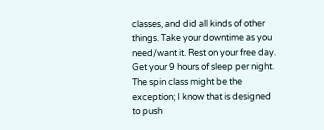classes, and did all kinds of other things. Take your downtime as you need/want it. Rest on your free day. Get your 9 hours of sleep per night. The spin class might be the exception; I know that is designed to push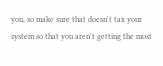you, so make sure that doesn't tax your system so that you aren't getting the most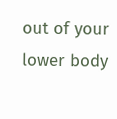out of your lower body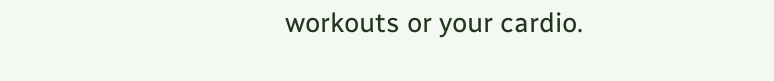workouts or your cardio.